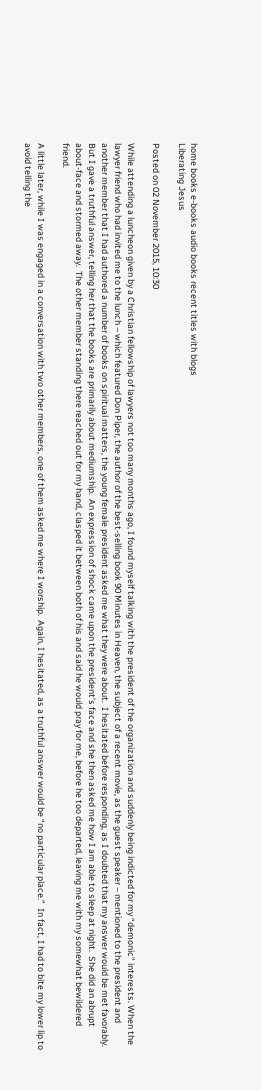home books e-books audio books recent titles with blogs
Liberating Jesus

Posted on 02 November 2015, 10:30

While attending a luncheon given by a Christian fellowship of lawyers not too many months ago, I found myself talking with the president of the organization and suddenly being indicted for my “demonic” interests. When the lawyer friend who had invited me to the lunch – which featured Don Piper, the author of the best-selling book 90 Minutes in Heaven, the subject of a recent movie, as the guest speaker – mentioned to the president and another member that I had authored a number of books on spiritual matters, the young female president asked me what they were about.  I hesitated before responding, as I doubted that my answer would be met favorably.  But I gave a truthful answer, telling her that the books are primarily about mediumship.  An expression of shock came upon the president’s face and she then asked me how I am able to sleep at night.  She did an abrupt about-face and stormed away.  The other member standing there reached out for my hand, clasped it between both of his and said he would pray for me, before he too departed, leaving me with my somewhat bewildered friend.

A little later, while I was engaged in a conversation with two other members, one of them asked me where I worship.  Again, I hesitated, as a truthful answer would be “no particular place.”  In fact, I had to bite my lower lip to avoid telling the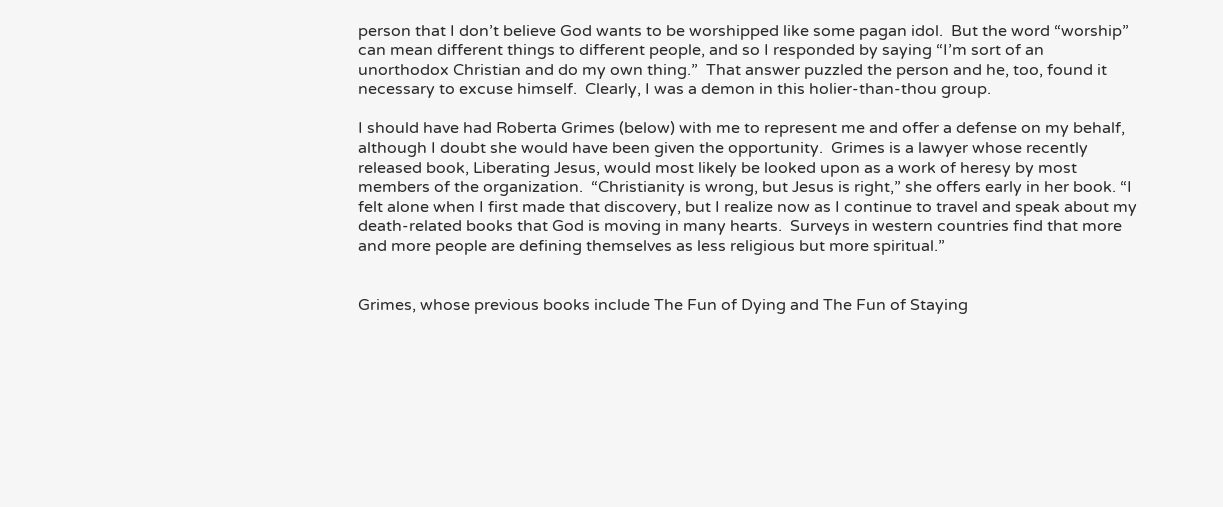person that I don’t believe God wants to be worshipped like some pagan idol.  But the word “worship” can mean different things to different people, and so I responded by saying “I’m sort of an unorthodox Christian and do my own thing.”  That answer puzzled the person and he, too, found it necessary to excuse himself.  Clearly, I was a demon in this holier-than-thou group.

I should have had Roberta Grimes (below) with me to represent me and offer a defense on my behalf, although I doubt she would have been given the opportunity.  Grimes is a lawyer whose recently released book, Liberating Jesus, would most likely be looked upon as a work of heresy by most members of the organization.  “Christianity is wrong, but Jesus is right,” she offers early in her book. “I felt alone when I first made that discovery, but I realize now as I continue to travel and speak about my death-related books that God is moving in many hearts.  Surveys in western countries find that more and more people are defining themselves as less religious but more spiritual.”


Grimes, whose previous books include The Fun of Dying and The Fun of Staying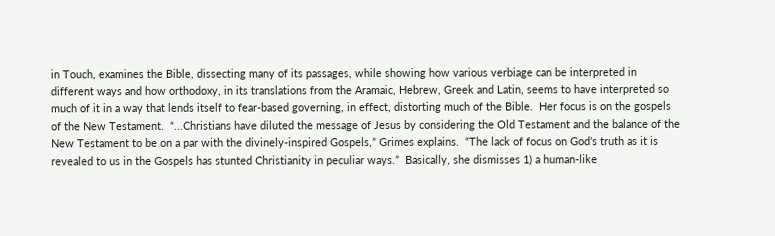in Touch, examines the Bible, dissecting many of its passages, while showing how various verbiage can be interpreted in different ways and how orthodoxy, in its translations from the Aramaic, Hebrew, Greek and Latin, seems to have interpreted so much of it in a way that lends itself to fear-based governing, in effect, distorting much of the Bible.  Her focus is on the gospels of the New Testament.  “...Christians have diluted the message of Jesus by considering the Old Testament and the balance of the New Testament to be on a par with the divinely-inspired Gospels,” Grimes explains.  “The lack of focus on God’s truth as it is revealed to us in the Gospels has stunted Christianity in peculiar ways.”  Basically, she dismisses 1) a human-like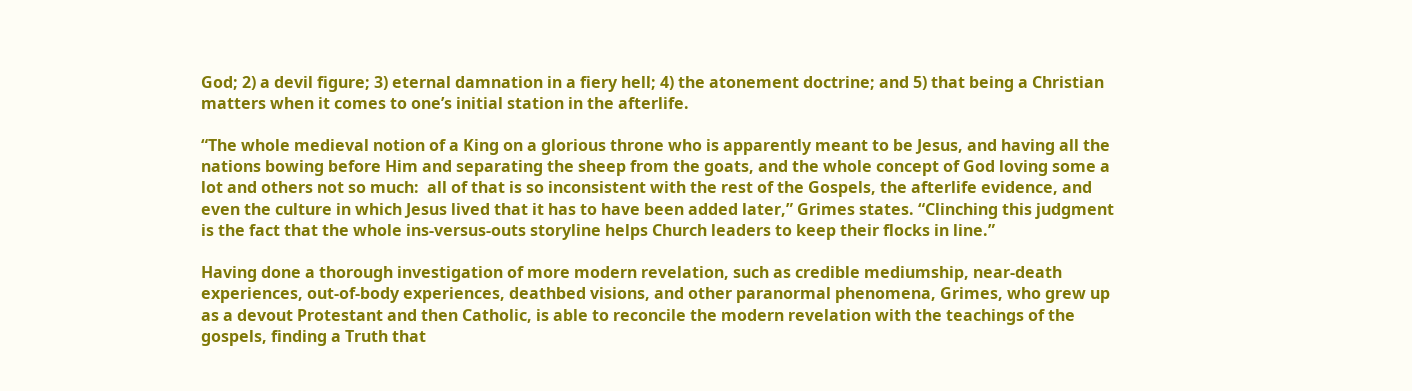God; 2) a devil figure; 3) eternal damnation in a fiery hell; 4) the atonement doctrine; and 5) that being a Christian matters when it comes to one’s initial station in the afterlife.

“The whole medieval notion of a King on a glorious throne who is apparently meant to be Jesus, and having all the nations bowing before Him and separating the sheep from the goats, and the whole concept of God loving some a lot and others not so much:  all of that is so inconsistent with the rest of the Gospels, the afterlife evidence, and even the culture in which Jesus lived that it has to have been added later,” Grimes states. “Clinching this judgment is the fact that the whole ins-versus-outs storyline helps Church leaders to keep their flocks in line.”

Having done a thorough investigation of more modern revelation, such as credible mediumship, near-death experiences, out-of-body experiences, deathbed visions, and other paranormal phenomena, Grimes, who grew up as a devout Protestant and then Catholic, is able to reconcile the modern revelation with the teachings of the gospels, finding a Truth that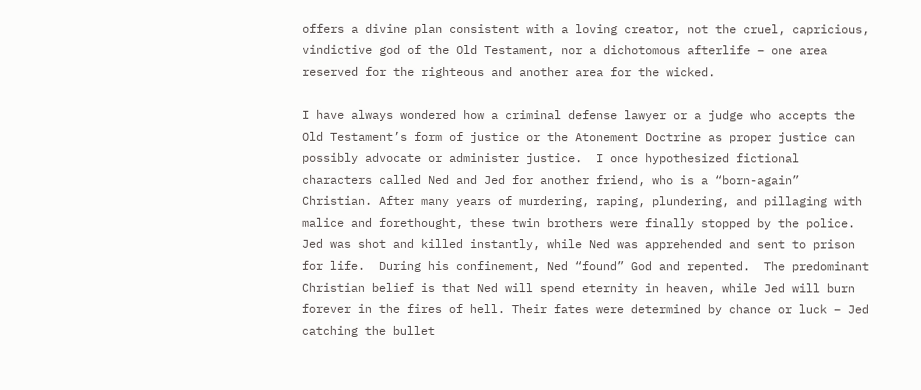offers a divine plan consistent with a loving creator, not the cruel, capricious, vindictive god of the Old Testament, nor a dichotomous afterlife – one area reserved for the righteous and another area for the wicked.

I have always wondered how a criminal defense lawyer or a judge who accepts the Old Testament’s form of justice or the Atonement Doctrine as proper justice can possibly advocate or administer justice.  I once hypothesized fictional characters called Ned and Jed for another friend, who is a “born-again” Christian. After many years of murdering, raping, plundering, and pillaging with malice and forethought, these twin brothers were finally stopped by the police. Jed was shot and killed instantly, while Ned was apprehended and sent to prison for life.  During his confinement, Ned “found” God and repented.  The predominant Christian belief is that Ned will spend eternity in heaven, while Jed will burn forever in the fires of hell. Their fates were determined by chance or luck – Jed catching the bullet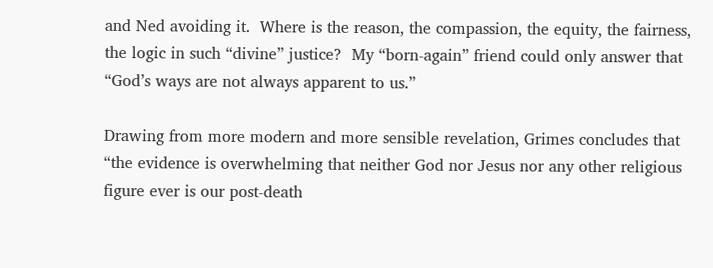and Ned avoiding it.  Where is the reason, the compassion, the equity, the fairness, the logic in such “divine” justice?  My “born-again” friend could only answer that “God’s ways are not always apparent to us.”

Drawing from more modern and more sensible revelation, Grimes concludes that “the evidence is overwhelming that neither God nor Jesus nor any other religious figure ever is our post-death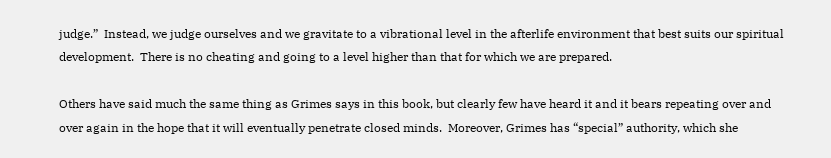judge.”  Instead, we judge ourselves and we gravitate to a vibrational level in the afterlife environment that best suits our spiritual development.  There is no cheating and going to a level higher than that for which we are prepared.

Others have said much the same thing as Grimes says in this book, but clearly few have heard it and it bears repeating over and over again in the hope that it will eventually penetrate closed minds.  Moreover, Grimes has “special” authority, which she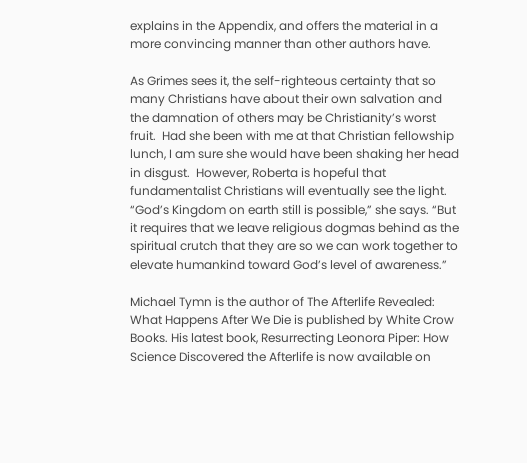explains in the Appendix, and offers the material in a more convincing manner than other authors have.

As Grimes sees it, the self-righteous certainty that so many Christians have about their own salvation and the damnation of others may be Christianity’s worst fruit.  Had she been with me at that Christian fellowship lunch, I am sure she would have been shaking her head in disgust.  However, Roberta is hopeful that fundamentalist Christians will eventually see the light.  “God’s Kingdom on earth still is possible,” she says. “But it requires that we leave religious dogmas behind as the spiritual crutch that they are so we can work together to elevate humankind toward God’s level of awareness.”

Michael Tymn is the author of The Afterlife Revealed: What Happens After We Die is published by White Crow Books. His latest book, Resurrecting Leonora Piper: How Science Discovered the Afterlife is now available on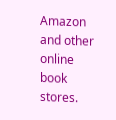Amazon and other online book stores.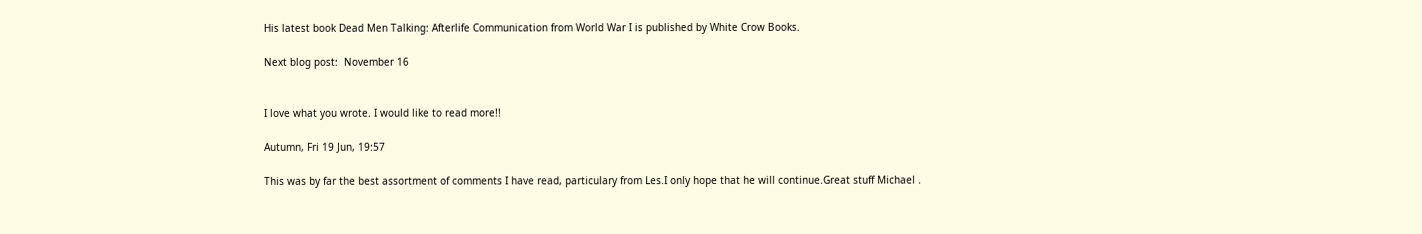His latest book Dead Men Talking: Afterlife Communication from World War I is published by White Crow Books.

Next blog post:  November 16


I love what you wrote. I would like to read more!!

Autumn, Fri 19 Jun, 19:57

This was by far the best assortment of comments I have read, particulary from Les.I only hope that he will continue.Great stuff Michael .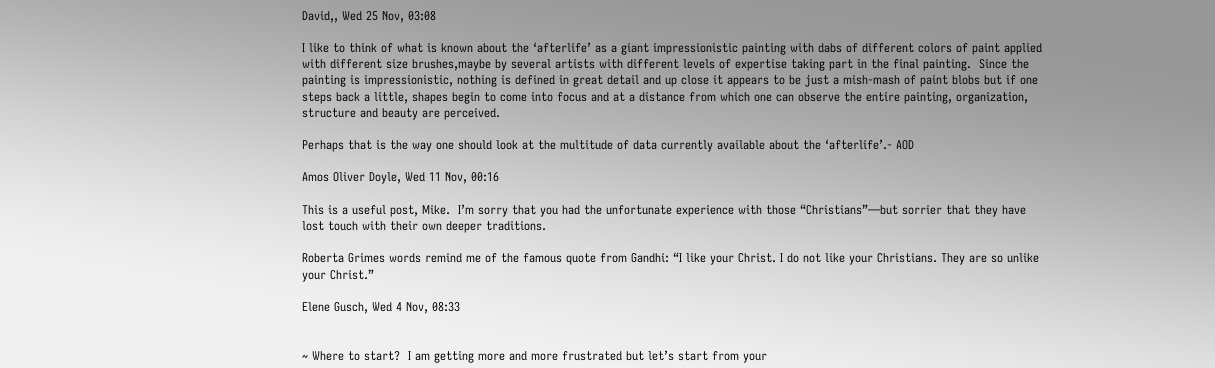David,, Wed 25 Nov, 03:08

I like to think of what is known about the ‘afterlife’ as a giant impressionistic painting with dabs of different colors of paint applied with different size brushes,maybe by several artists with different levels of expertise taking part in the final painting.  Since the painting is impressionistic, nothing is defined in great detail and up close it appears to be just a mish-mash of paint blobs but if one steps back a little, shapes begin to come into focus and at a distance from which one can observe the entire painting, organization, structure and beauty are perceived.

Perhaps that is the way one should look at the multitude of data currently available about the ‘afterlife’.- AOD

Amos Oliver Doyle, Wed 11 Nov, 00:16

This is a useful post, Mike.  I’m sorry that you had the unfortunate experience with those “Christians”—but sorrier that they have lost touch with their own deeper traditions.

Roberta Grimes words remind me of the famous quote from Gandhi: “I like your Christ. I do not like your Christians. They are so unlike your Christ.”

Elene Gusch, Wed 4 Nov, 08:33


~ Where to start?  I am getting more and more frustrated but let’s start from your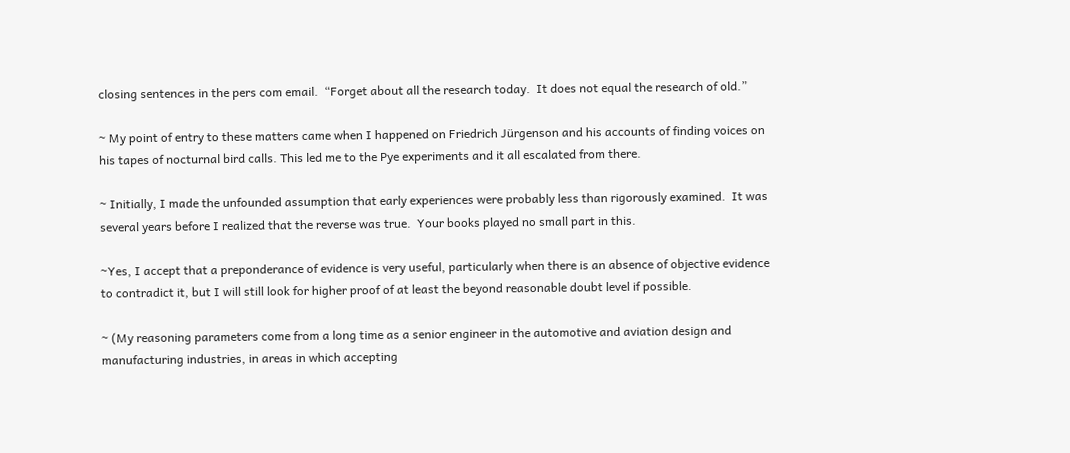closing sentences in the pers com email.  “Forget about all the research today.  It does not equal the research of old.”

~ My point of entry to these matters came when I happened on Friedrich Jürgenson and his accounts of finding voices on his tapes of nocturnal bird calls. This led me to the Pye experiments and it all escalated from there.

~ Initially, I made the unfounded assumption that early experiences were probably less than rigorously examined.  It was several years before I realized that the reverse was true.  Your books played no small part in this.

~Yes, I accept that a preponderance of evidence is very useful, particularly when there is an absence of objective evidence to contradict it, but I will still look for higher proof of at least the beyond reasonable doubt level if possible.

~ (My reasoning parameters come from a long time as a senior engineer in the automotive and aviation design and manufacturing industries, in areas in which accepting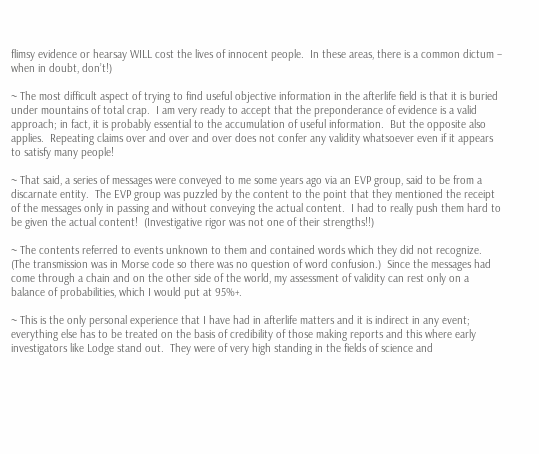flimsy evidence or hearsay WILL cost the lives of innocent people.  In these areas, there is a common dictum – when in doubt, don’t!)

~ The most difficult aspect of trying to find useful objective information in the afterlife field is that it is buried under mountains of total crap.  I am very ready to accept that the preponderance of evidence is a valid approach; in fact, it is probably essential to the accumulation of useful information.  But the opposite also applies.  Repeating claims over and over and over does not confer any validity whatsoever even if it appears to satisfy many people!

~ That said, a series of messages were conveyed to me some years ago via an EVP group, said to be from a discarnate entity.  The EVP group was puzzled by the content to the point that they mentioned the receipt of the messages only in passing and without conveying the actual content.  I had to really push them hard to be given the actual content!  (Investigative rigor was not one of their strengths!!)

~ The contents referred to events unknown to them and contained words which they did not recognize.  (The transmission was in Morse code so there was no question of word confusion.)  Since the messages had come through a chain and on the other side of the world, my assessment of validity can rest only on a balance of probabilities, which I would put at 95%+.

~ This is the only personal experience that I have had in afterlife matters and it is indirect in any event; everything else has to be treated on the basis of credibility of those making reports and this where early investigators like Lodge stand out.  They were of very high standing in the fields of science and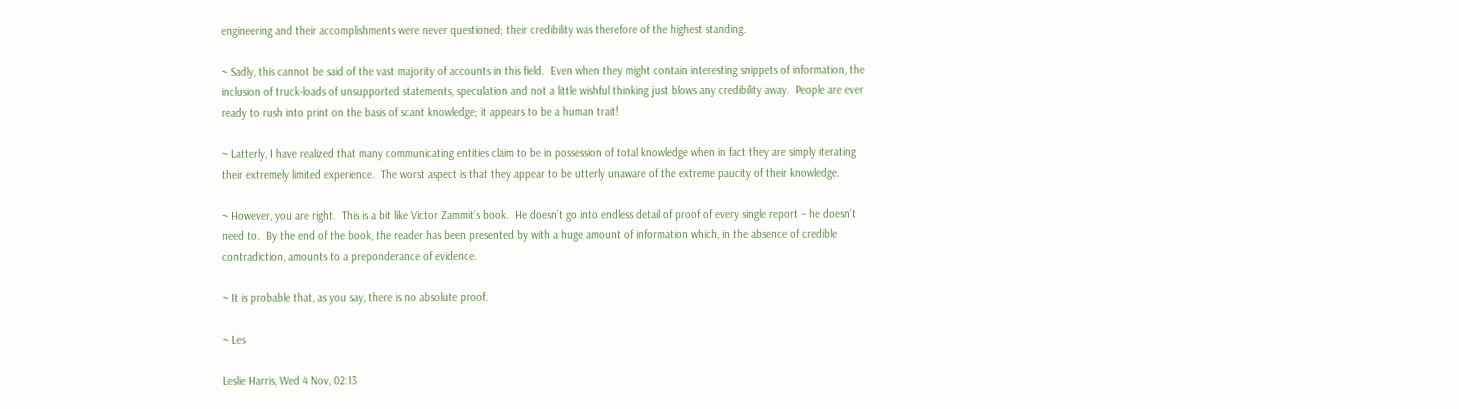engineering and their accomplishments were never questioned; their credibility was therefore of the highest standing.

~ Sadly, this cannot be said of the vast majority of accounts in this field.  Even when they might contain interesting snippets of information, the inclusion of truck-loads of unsupported statements, speculation and not a little wishful thinking just blows any credibility away.  People are ever ready to rush into print on the basis of scant knowledge; it appears to be a human trait!

~ Latterly, I have realized that many communicating entities claim to be in possession of total knowledge when in fact they are simply iterating their extremely limited experience.  The worst aspect is that they appear to be utterly unaware of the extreme paucity of their knowledge.

~ However, you are right.  This is a bit like Victor Zammit’s book.  He doesn’t go into endless detail of proof of every single report – he doesn’t need to.  By the end of the book, the reader has been presented by with a huge amount of information which, in the absence of credible contradiction, amounts to a preponderance of evidence.

~ It is probable that, as you say, there is no absolute proof.

~ Les

Leslie Harris, Wed 4 Nov, 02:13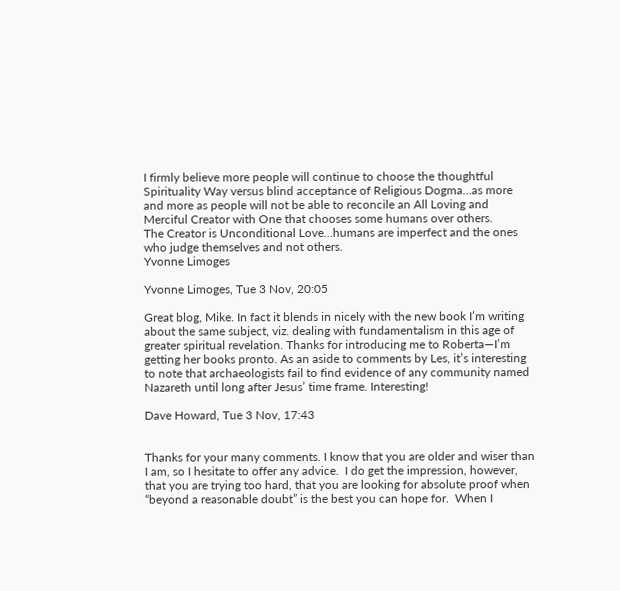I firmly believe more people will continue to choose the thoughtful Spirituality Way versus blind acceptance of Religious Dogma…as more and more as people will not be able to reconcile an All Loving and Merciful Creator with One that chooses some humans over others.
The Creator is Unconditional Love…humans are imperfect and the ones who judge themselves and not others.
Yvonne Limoges

Yvonne Limoges, Tue 3 Nov, 20:05

Great blog, Mike. In fact it blends in nicely with the new book I’m writing about the same subject, viz. dealing with fundamentalism in this age of greater spiritual revelation. Thanks for introducing me to Roberta—I’m getting her books pronto. As an aside to comments by Les, it’s interesting to note that archaeologists fail to find evidence of any community named Nazareth until long after Jesus’ time frame. Interesting!

Dave Howard, Tue 3 Nov, 17:43


Thanks for your many comments. I know that you are older and wiser than I am, so I hesitate to offer any advice.  I do get the impression, however,  that you are trying too hard, that you are looking for absolute proof when “beyond a reasonable doubt” is the best you can hope for.  When I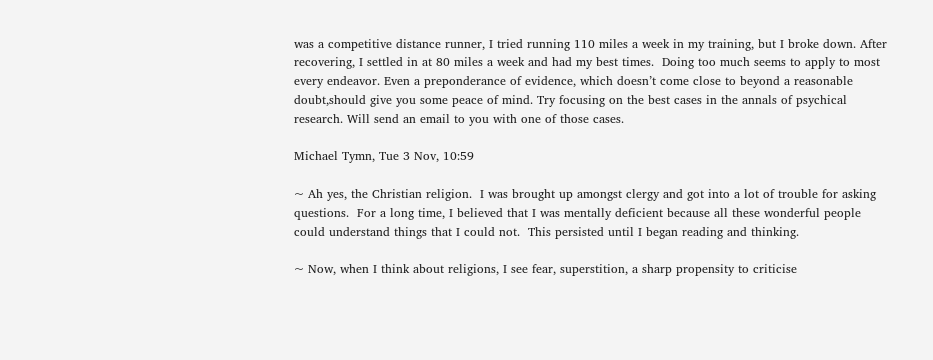was a competitive distance runner, I tried running 110 miles a week in my training, but I broke down. After recovering, I settled in at 80 miles a week and had my best times.  Doing too much seems to apply to most every endeavor. Even a preponderance of evidence, which doesn’t come close to beyond a reasonable doubt,should give you some peace of mind. Try focusing on the best cases in the annals of psychical research. Will send an email to you with one of those cases.

Michael Tymn, Tue 3 Nov, 10:59

~ Ah yes, the Christian religion.  I was brought up amongst clergy and got into a lot of trouble for asking questions.  For a long time, I believed that I was mentally deficient because all these wonderful people could understand things that I could not.  This persisted until I began reading and thinking.

~ Now, when I think about religions, I see fear, superstition, a sharp propensity to criticise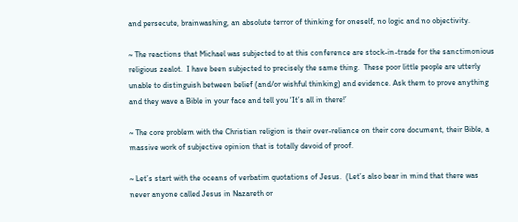and persecute, brainwashing, an absolute terror of thinking for oneself, no logic and no objectivity.

~ The reactions that Michael was subjected to at this conference are stock-in-trade for the sanctimonious religious zealot.  I have been subjected to precisely the same thing.  These poor little people are utterly unable to distinguish between belief (and/or wishful thinking) and evidence. Ask them to prove anything and they wave a Bible in your face and tell you ‘It’s all in there!’

~ The core problem with the Christian religion is their over-reliance on their core document, their Bible, a massive work of subjective opinion that is totally devoid of proof.

~ Let’s start with the oceans of verbatim quotations of Jesus.  (Let’s also bear in mind that there was never anyone called Jesus in Nazareth or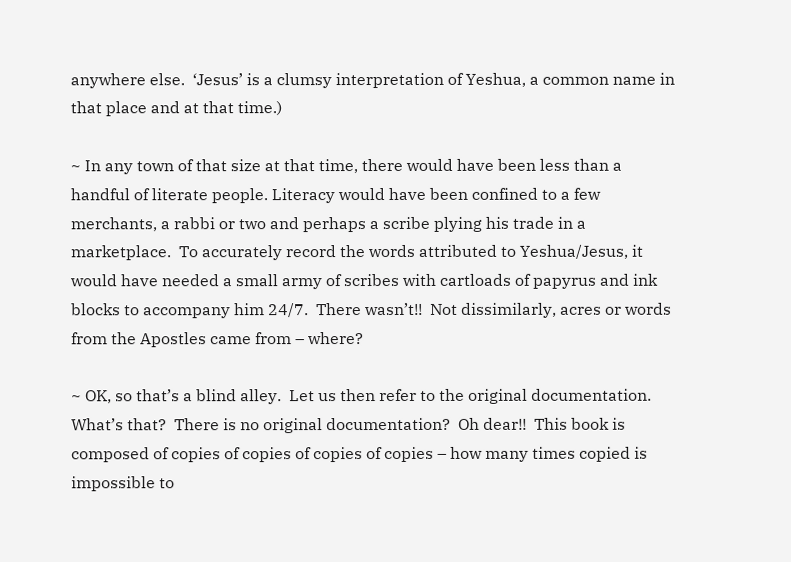anywhere else.  ‘Jesus’ is a clumsy interpretation of Yeshua, a common name in that place and at that time.)

~ In any town of that size at that time, there would have been less than a handful of literate people. Literacy would have been confined to a few merchants, a rabbi or two and perhaps a scribe plying his trade in a marketplace.  To accurately record the words attributed to Yeshua/Jesus, it would have needed a small army of scribes with cartloads of papyrus and ink blocks to accompany him 24/7.  There wasn’t!!  Not dissimilarly, acres or words from the Apostles came from – where?

~ OK, so that’s a blind alley.  Let us then refer to the original documentation.  What’s that?  There is no original documentation?  Oh dear!!  This book is composed of copies of copies of copies of copies – how many times copied is impossible to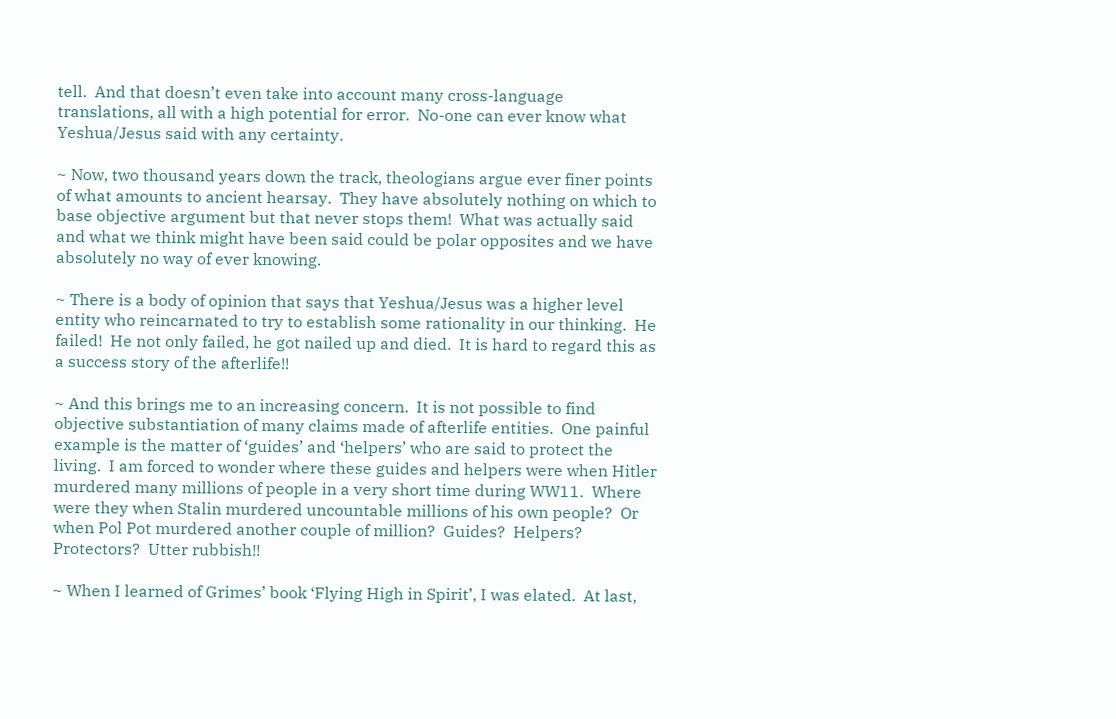tell.  And that doesn’t even take into account many cross-language translations, all with a high potential for error.  No-one can ever know what Yeshua/Jesus said with any certainty.

~ Now, two thousand years down the track, theologians argue ever finer points of what amounts to ancient hearsay.  They have absolutely nothing on which to base objective argument but that never stops them!  What was actually said and what we think might have been said could be polar opposites and we have absolutely no way of ever knowing.

~ There is a body of opinion that says that Yeshua/Jesus was a higher level entity who reincarnated to try to establish some rationality in our thinking.  He failed!  He not only failed, he got nailed up and died.  It is hard to regard this as a success story of the afterlife!!

~ And this brings me to an increasing concern.  It is not possible to find objective substantiation of many claims made of afterlife entities.  One painful example is the matter of ‘guides’ and ‘helpers’ who are said to protect the living.  I am forced to wonder where these guides and helpers were when Hitler murdered many millions of people in a very short time during WW11.  Where were they when Stalin murdered uncountable millions of his own people?  Or when Pol Pot murdered another couple of million?  Guides?  Helpers?  Protectors?  Utter rubbish!!

~ When I learned of Grimes’ book ‘Flying High in Spirit’, I was elated.  At last,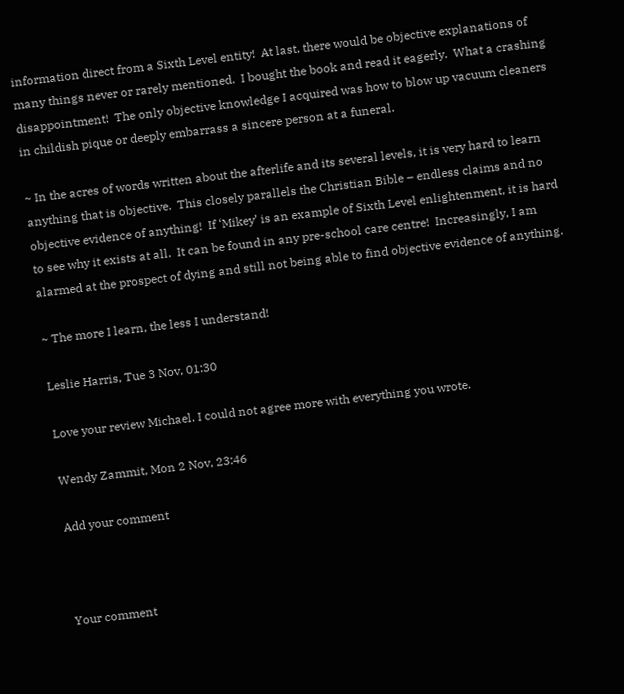information direct from a Sixth Level entity!  At last, there would be objective explanations of many things never or rarely mentioned.  I bought the book and read it eagerly.  What a crashing disappointment!  The only objective knowledge I acquired was how to blow up vacuum cleaners in childish pique or deeply embarrass a sincere person at a funeral.

~ In the acres of words written about the afterlife and its several levels, it is very hard to learn anything that is objective.  This closely parallels the Christian Bible – endless claims and no objective evidence of anything!  If ‘Mikey’ is an example of Sixth Level enlightenment, it is hard to see why it exists at all.  It can be found in any pre-school care centre!  Increasingly, I am alarmed at the prospect of dying and still not being able to find objective evidence of anything.

~ The more I learn, the less I understand!

Leslie Harris, Tue 3 Nov, 01:30

Love your review Michael. I could not agree more with everything you wrote.

Wendy Zammit, Mon 2 Nov, 23:46

Add your comment



Your comment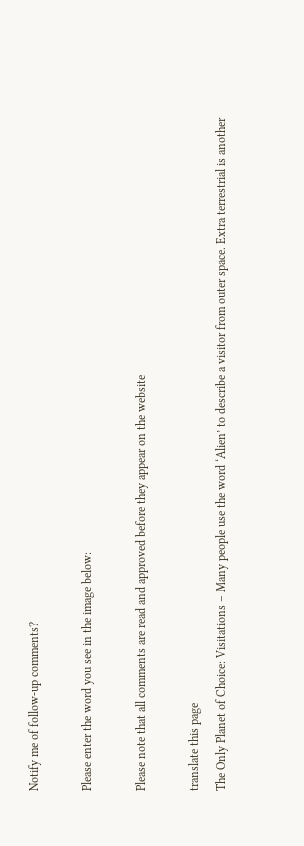Notify me of follow-up comments?

Please enter the word you see in the image below:

Please note that all comments are read and approved before they appear on the website

translate this page
The Only Planet of Choice: Visitations – Many people use the word ‘Alien’ to describe a visitor from outer space. Extra terrestrial is another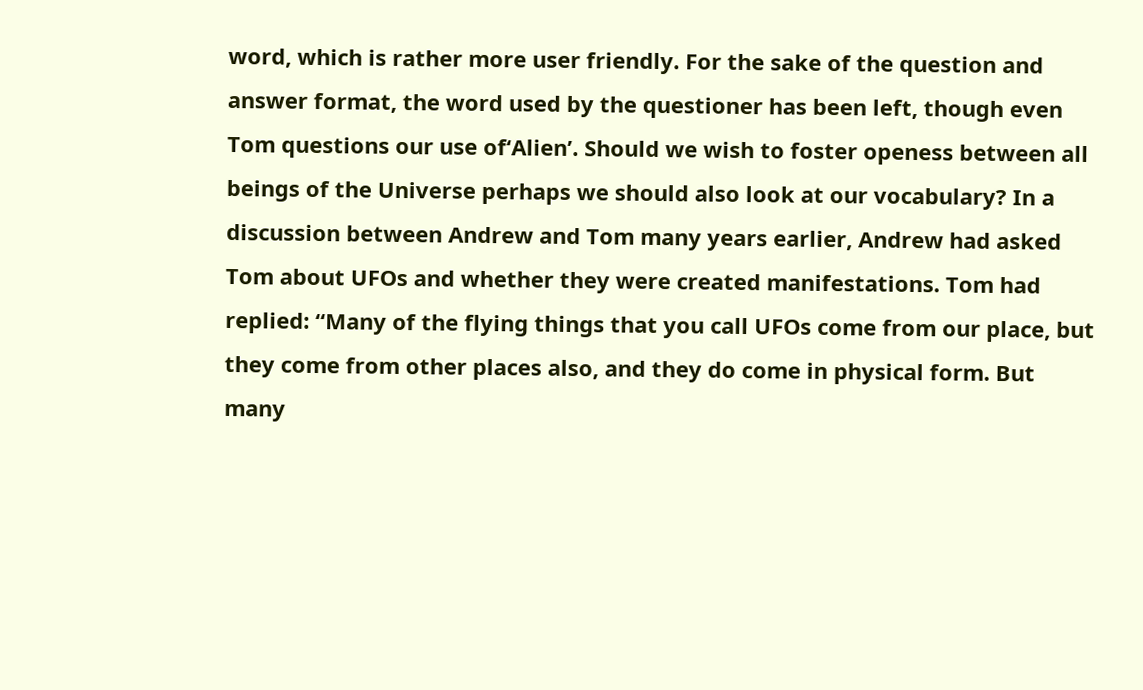word, which is rather more user friendly. For the sake of the question and answer format, the word used by the questioner has been left, though even Tom questions our use of‘Alien’. Should we wish to foster openess between all beings of the Universe perhaps we should also look at our vocabulary? In a discussion between Andrew and Tom many years earlier, Andrew had asked Tom about UFOs and whether they were created manifestations. Tom had replied: “Many of the flying things that you call UFOs come from our place, but they come from other places also, and they do come in physical form. But many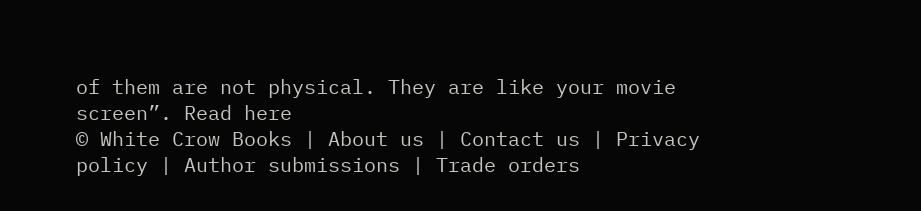of them are not physical. They are like your movie screen”. Read here
© White Crow Books | About us | Contact us | Privacy policy | Author submissions | Trade orders